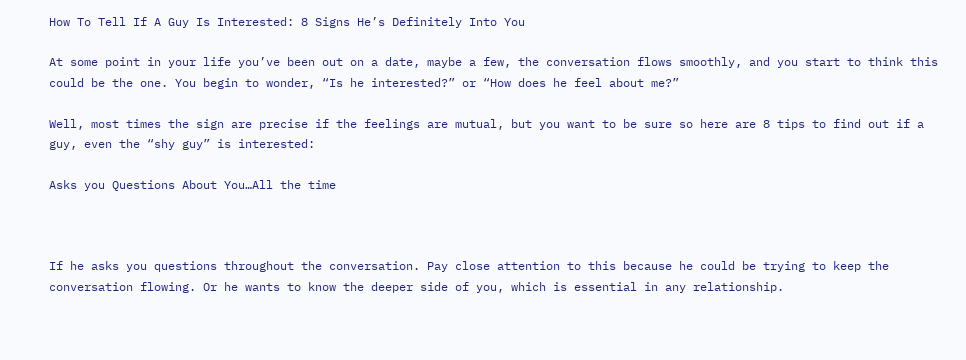How To Tell If A Guy Is Interested: 8 Signs He’s Definitely Into You

At some point in your life you’ve been out on a date, maybe a few, the conversation flows smoothly, and you start to think this could be the one. You begin to wonder, “Is he interested?” or “How does he feel about me?”

Well, most times the sign are precise if the feelings are mutual, but you want to be sure so here are 8 tips to find out if a guy, even the “shy guy” is interested:

Asks you Questions About You…All the time



If he asks you questions throughout the conversation. Pay close attention to this because he could be trying to keep the conversation flowing. Or he wants to know the deeper side of you, which is essential in any relationship.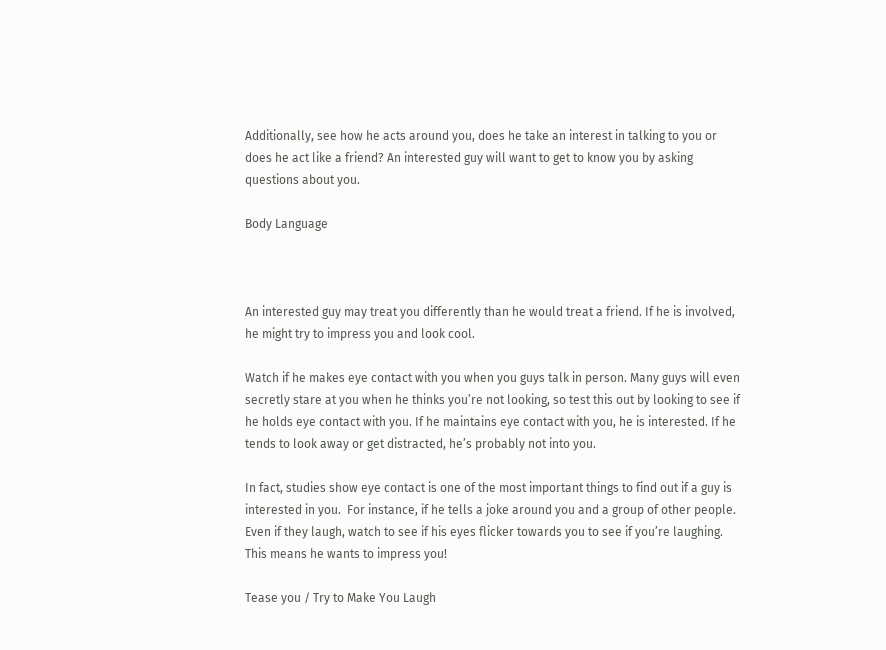Additionally, see how he acts around you, does he take an interest in talking to you or does he act like a friend? An interested guy will want to get to know you by asking questions about you.

Body Language



An interested guy may treat you differently than he would treat a friend. If he is involved, he might try to impress you and look cool.

Watch if he makes eye contact with you when you guys talk in person. Many guys will even secretly stare at you when he thinks you’re not looking, so test this out by looking to see if he holds eye contact with you. If he maintains eye contact with you, he is interested. If he tends to look away or get distracted, he’s probably not into you.

In fact, studies show eye contact is one of the most important things to find out if a guy is interested in you.  For instance, if he tells a joke around you and a group of other people. Even if they laugh, watch to see if his eyes flicker towards you to see if you’re laughing. This means he wants to impress you!

Tease you / Try to Make You Laugh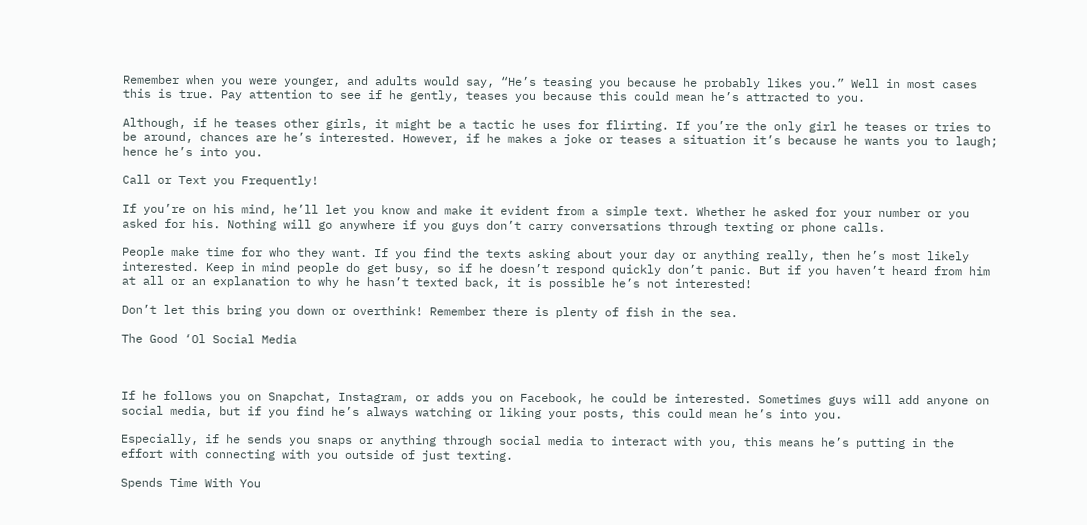Remember when you were younger, and adults would say, “He’s teasing you because he probably likes you.” Well in most cases this is true. Pay attention to see if he gently, teases you because this could mean he’s attracted to you.

Although, if he teases other girls, it might be a tactic he uses for flirting. If you’re the only girl he teases or tries to be around, chances are he’s interested. However, if he makes a joke or teases a situation it’s because he wants you to laugh; hence he’s into you.

Call or Text you Frequently!

If you’re on his mind, he’ll let you know and make it evident from a simple text. Whether he asked for your number or you asked for his. Nothing will go anywhere if you guys don’t carry conversations through texting or phone calls.

People make time for who they want. If you find the texts asking about your day or anything really, then he’s most likely interested. Keep in mind people do get busy, so if he doesn’t respond quickly don’t panic. But if you haven’t heard from him at all or an explanation to why he hasn’t texted back, it is possible he’s not interested!

Don’t let this bring you down or overthink! Remember there is plenty of fish in the sea.

The Good ‘Ol Social Media



If he follows you on Snapchat, Instagram, or adds you on Facebook, he could be interested. Sometimes guys will add anyone on social media, but if you find he’s always watching or liking your posts, this could mean he’s into you.

Especially, if he sends you snaps or anything through social media to interact with you, this means he’s putting in the effort with connecting with you outside of just texting.

Spends Time With You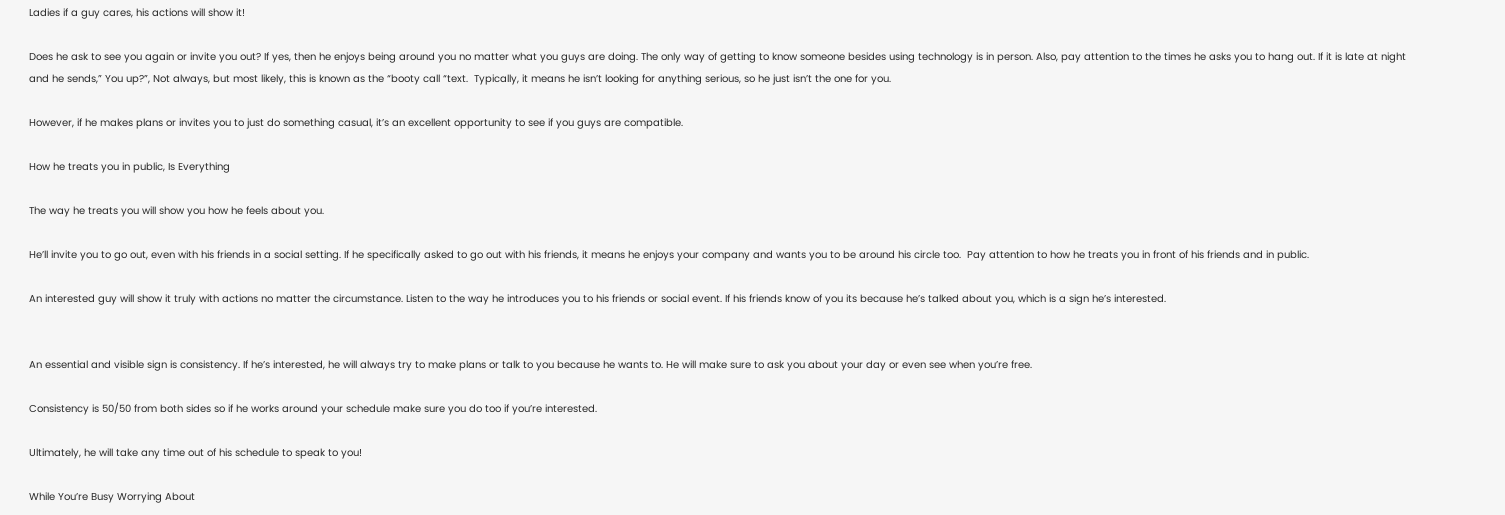Ladies if a guy cares, his actions will show it!

Does he ask to see you again or invite you out? If yes, then he enjoys being around you no matter what you guys are doing. The only way of getting to know someone besides using technology is in person. Also, pay attention to the times he asks you to hang out. If it is late at night and he sends,” You up?”, Not always, but most likely, this is known as the “booty call “text.  Typically, it means he isn’t looking for anything serious, so he just isn’t the one for you.

However, if he makes plans or invites you to just do something casual, it’s an excellent opportunity to see if you guys are compatible.

How he treats you in public, Is Everything

The way he treats you will show you how he feels about you.

He’ll invite you to go out, even with his friends in a social setting. If he specifically asked to go out with his friends, it means he enjoys your company and wants you to be around his circle too.  Pay attention to how he treats you in front of his friends and in public.

An interested guy will show it truly with actions no matter the circumstance. Listen to the way he introduces you to his friends or social event. If his friends know of you its because he’s talked about you, which is a sign he’s interested.


An essential and visible sign is consistency. If he’s interested, he will always try to make plans or talk to you because he wants to. He will make sure to ask you about your day or even see when you’re free.

Consistency is 50/50 from both sides so if he works around your schedule make sure you do too if you’re interested.

Ultimately, he will take any time out of his schedule to speak to you!

While You’re Busy Worrying About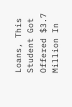Loans, This Student Got Offered $3.7 Million In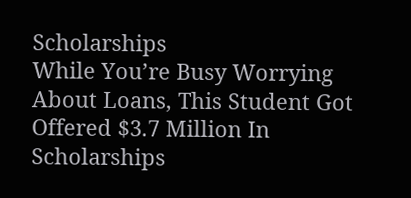Scholarships
While You’re Busy Worrying About Loans, This Student Got Offered $3.7 Million In Scholarships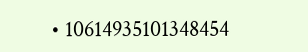• 10614935101348454